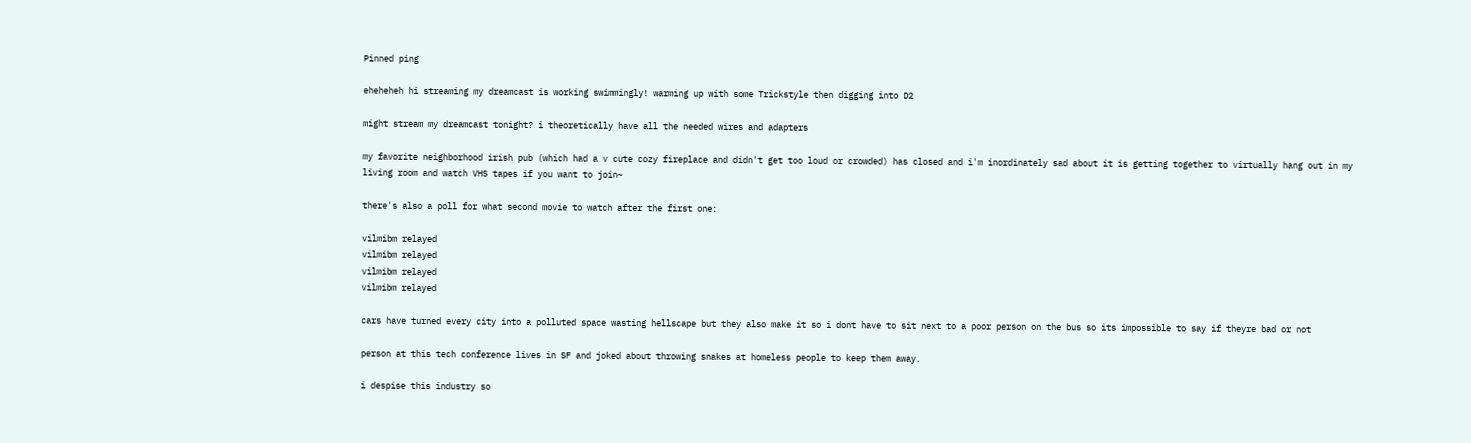Pinned ping

eheheheh hi streaming my dreamcast is working swimmingly! warming up with some Trickstyle then digging into D2

might stream my dreamcast tonight? i theoretically have all the needed wires and adapters

my favorite neighborhood irish pub (which had a v cute cozy fireplace and didn't get too loud or crowded) has closed and i'm inordinately sad about it is getting together to virtually hang out in my living room and watch VHS tapes if you want to join~

there's also a poll for what second movie to watch after the first one:

vilmibm relayed
vilmibm relayed
vilmibm relayed
vilmibm relayed

cars have turned every city into a polluted space wasting hellscape but they also make it so i dont have to sit next to a poor person on the bus so its impossible to say if theyre bad or not

person at this tech conference lives in SF and joked about throwing snakes at homeless people to keep them away.

i despise this industry so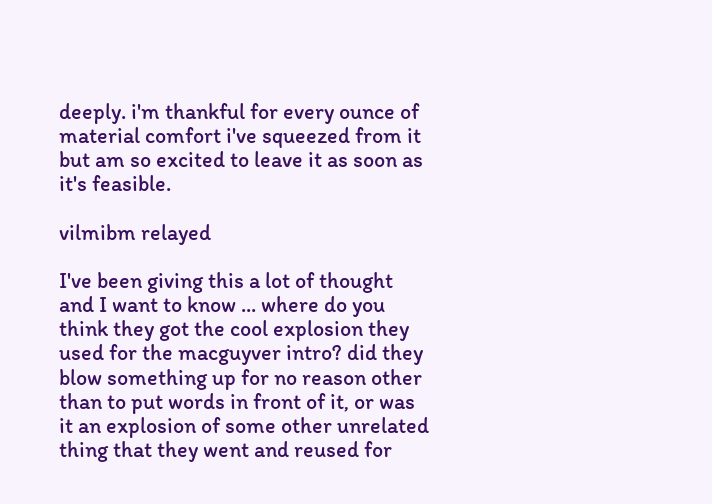deeply. i'm thankful for every ounce of material comfort i've squeezed from it but am so excited to leave it as soon as it's feasible.

vilmibm relayed

I've been giving this a lot of thought and I want to know ... where do you think they got the cool explosion they used for the macguyver intro? did they blow something up for no reason other than to put words in front of it, or was it an explosion of some other unrelated thing that they went and reused for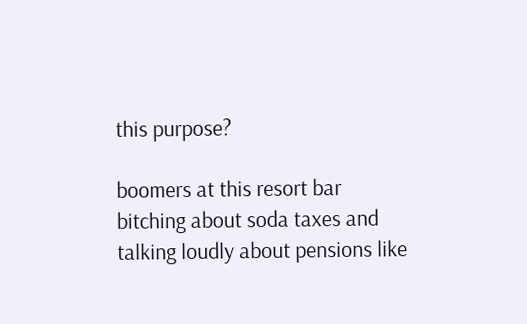this purpose?

boomers at this resort bar bitching about soda taxes and talking loudly about pensions like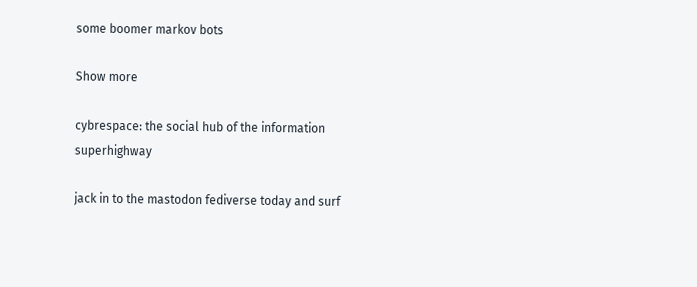some boomer markov bots

Show more

cybrespace: the social hub of the information superhighway

jack in to the mastodon fediverse today and surf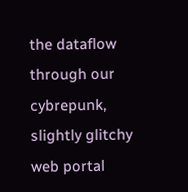the dataflow through our cybrepunk, slightly glitchy web portal